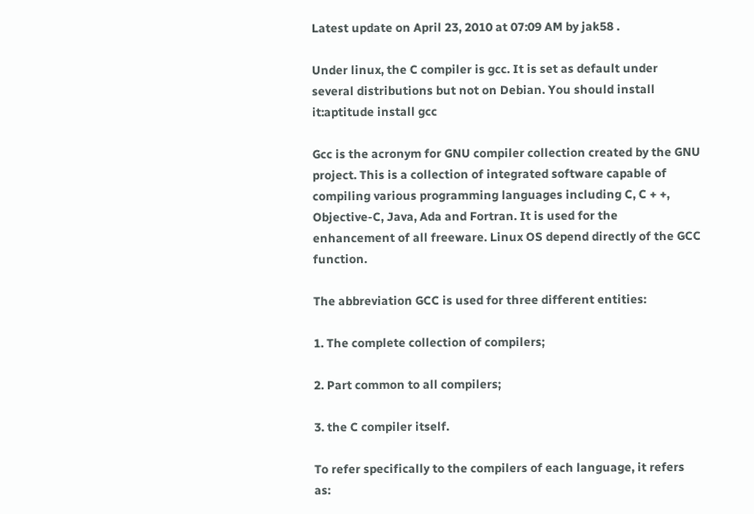Latest update on April 23, 2010 at 07:09 AM by jak58 .

Under linux, the C compiler is gcc. It is set as default under several distributions but not on Debian. You should install it:aptitude install gcc

Gcc is the acronym for GNU compiler collection created by the GNU project. This is a collection of integrated software capable of compiling various programming languages including C, C + +, Objective-C, Java, Ada and Fortran. It is used for the enhancement of all freeware. Linux OS depend directly of the GCC function.

The abbreviation GCC is used for three different entities:

1. The complete collection of compilers;

2. Part common to all compilers;

3. the C compiler itself.

To refer specifically to the compilers of each language, it refers as: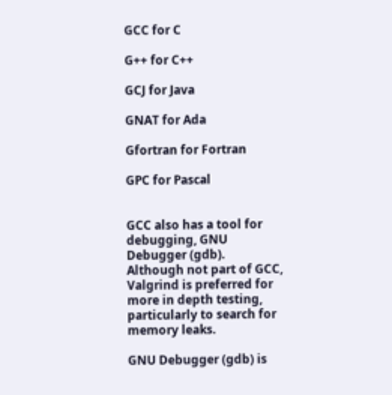GCC for C

G++ for C++

GCJ for Java

GNAT for Ada

Gfortran for Fortran

GPC for Pascal


GCC also has a tool for debugging, GNU Debugger (gdb). Although not part of GCC, Valgrind is preferred for more in depth testing, particularly to search for memory leaks.

GNU Debugger (gdb) is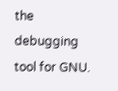the debugging tool for GNU.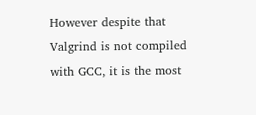However despite that Valgrind is not compiled with GCC, it is the most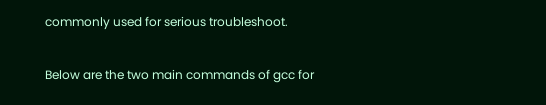commonly used for serious troubleshoot.

Below are the two main commands of gcc for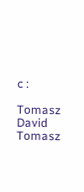c :

Tomasz David
Tomasz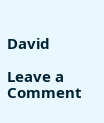David

Leave a Comment